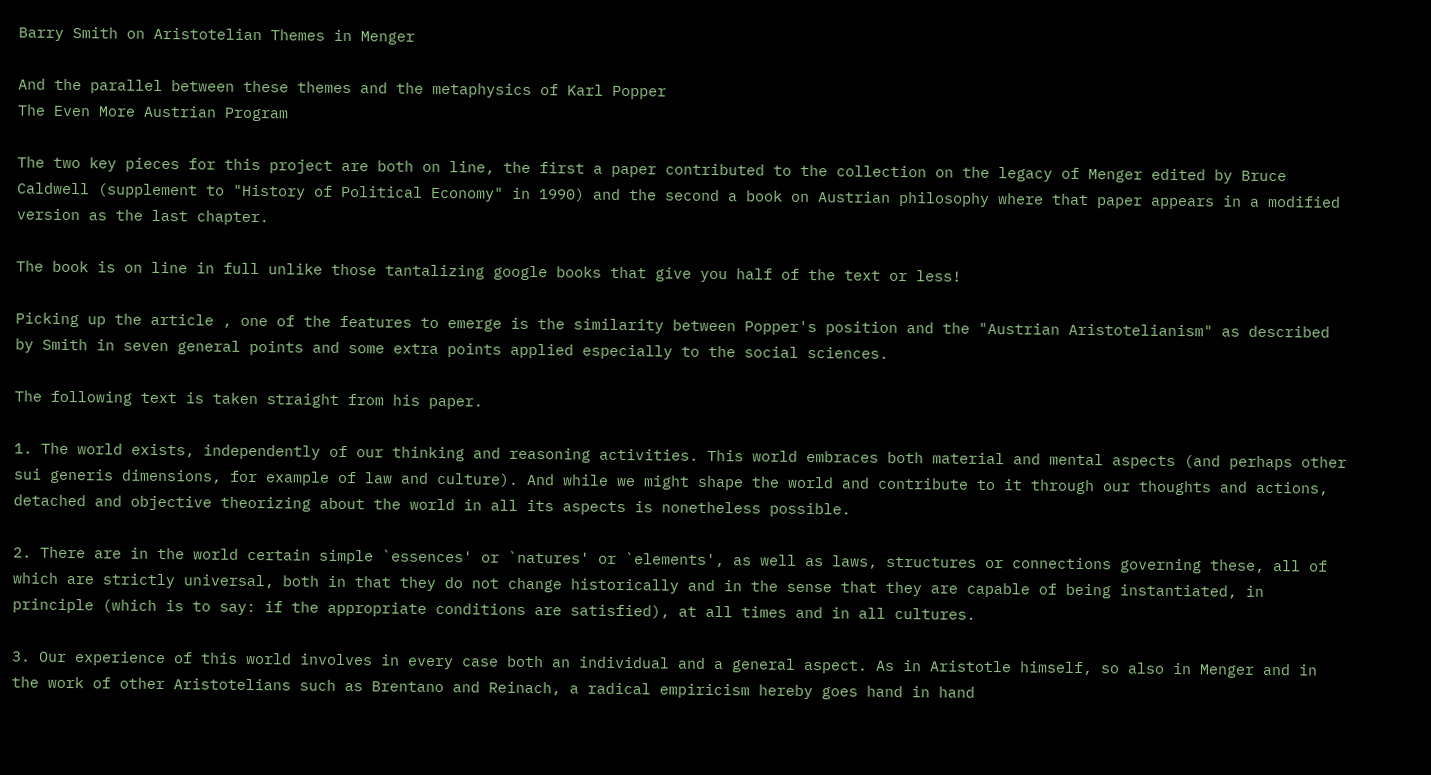Barry Smith on Aristotelian Themes in Menger

And the parallel between these themes and the metaphysics of Karl Popper
The Even More Austrian Program

The two key pieces for this project are both on line, the first a paper contributed to the collection on the legacy of Menger edited by Bruce Caldwell (supplement to "History of Political Economy" in 1990) and the second a book on Austrian philosophy where that paper appears in a modified version as the last chapter.

The book is on line in full unlike those tantalizing google books that give you half of the text or less!

Picking up the article , one of the features to emerge is the similarity between Popper's position and the "Austrian Aristotelianism" as described by Smith in seven general points and some extra points applied especially to the social sciences.

The following text is taken straight from his paper.

1. The world exists, independently of our thinking and reasoning activities. This world embraces both material and mental aspects (and perhaps other sui generis dimensions, for example of law and culture). And while we might shape the world and contribute to it through our thoughts and actions, detached and objective theorizing about the world in all its aspects is nonetheless possible.

2. There are in the world certain simple `essences' or `natures' or `elements', as well as laws, structures or connections governing these, all of which are strictly universal, both in that they do not change historically and in the sense that they are capable of being instantiated, in principle (which is to say: if the appropriate conditions are satisfied), at all times and in all cultures.

3. Our experience of this world involves in every case both an individual and a general aspect. As in Aristotle himself, so also in Menger and in the work of other Aristotelians such as Brentano and Reinach, a radical empiricism hereby goes hand in hand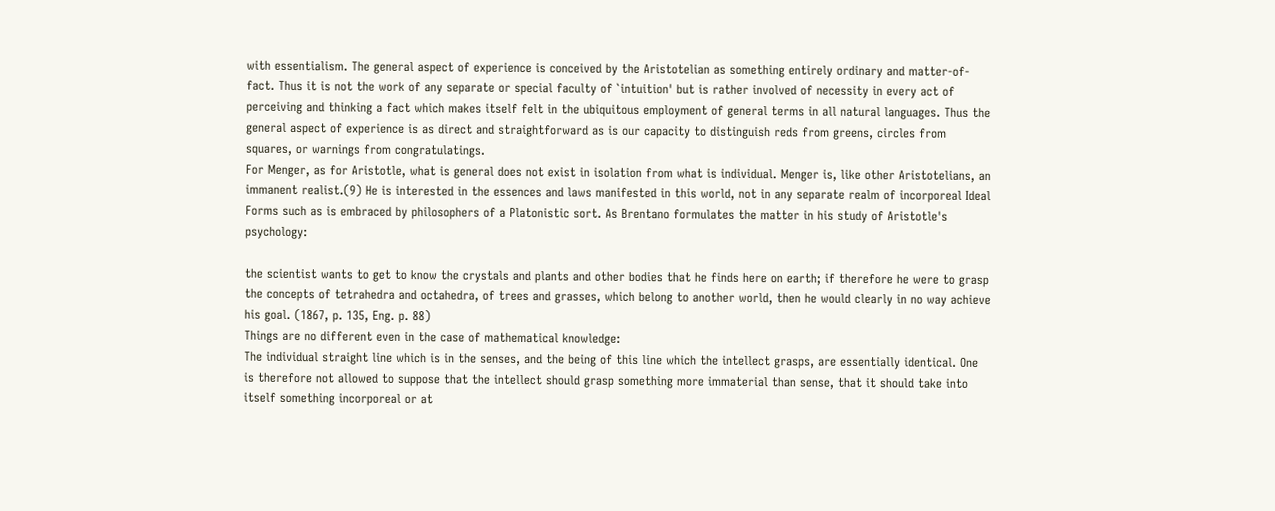with essentialism. The general aspect of experience is conceived by the Aristotelian as something entirely ordinary and matter-of-fact. Thus it is not the work of any separate or special faculty of `intuition' but is rather involved of necessity in every act of perceiving and thinking a fact which makes itself felt in the ubiquitous employment of general terms in all natural languages. Thus the general aspect of experience is as direct and straightforward as is our capacity to distinguish reds from greens, circles from squares, or warnings from congratulatings.
For Menger, as for Aristotle, what is general does not exist in isolation from what is individual. Menger is, like other Aristotelians, an immanent realist.(9) He is interested in the essences and laws manifested in this world, not in any separate realm of incorporeal Ideal Forms such as is embraced by philosophers of a Platonistic sort. As Brentano formulates the matter in his study of Aristotle's psychology:

the scientist wants to get to know the crystals and plants and other bodies that he finds here on earth; if therefore he were to grasp the concepts of tetrahedra and octahedra, of trees and grasses, which belong to another world, then he would clearly in no way achieve his goal. (1867, p. 135, Eng. p. 88)
Things are no different even in the case of mathematical knowledge:
The individual straight line which is in the senses, and the being of this line which the intellect grasps, are essentially identical. One is therefore not allowed to suppose that the intellect should grasp something more immaterial than sense, that it should take into itself something incorporeal or at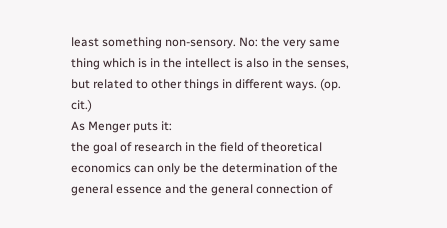least something non-sensory. No: the very same thing which is in the intellect is also in the senses, but related to other things in different ways. (op. cit.)
As Menger puts it:
the goal of research in the field of theoretical economics can only be the determination of the general essence and the general connection of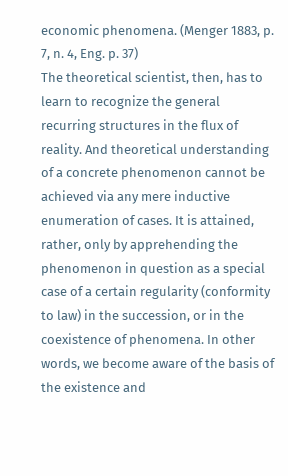economic phenomena. (Menger 1883, p. 7, n. 4, Eng. p. 37)
The theoretical scientist, then, has to learn to recognize the general recurring structures in the flux of reality. And theoretical understanding of a concrete phenomenon cannot be achieved via any mere inductive enumeration of cases. It is attained, rather, only by apprehending the phenomenon in question as a special case of a certain regularity (conformity to law) in the succession, or in the coexistence of phenomena. In other words, we become aware of the basis of the existence and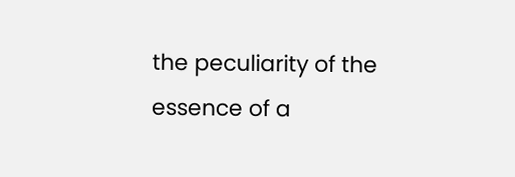the peculiarity of the essence of a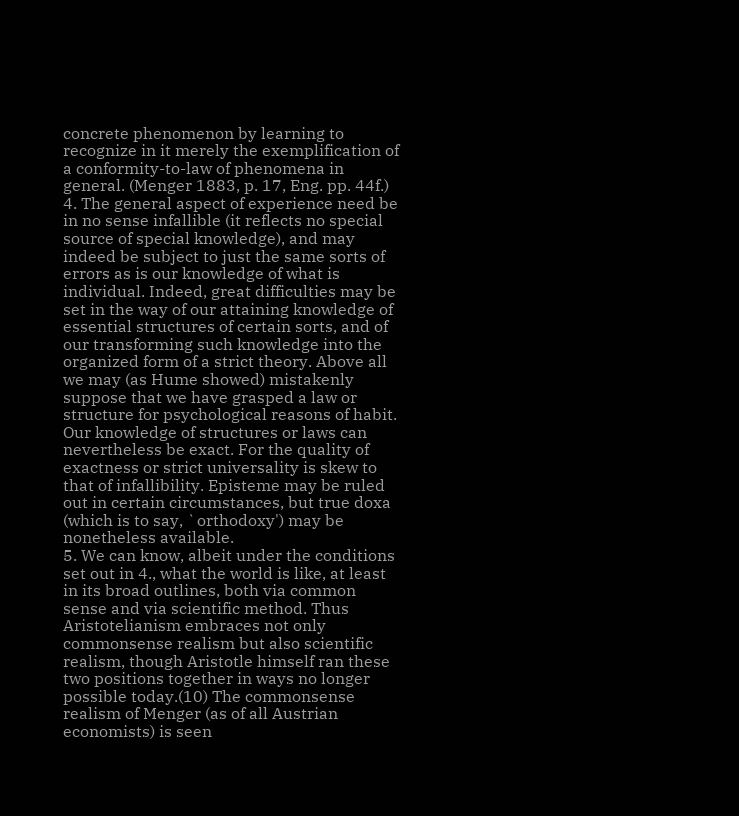concrete phenomenon by learning to recognize in it merely the exemplification of a conformity-to-law of phenomena in general. (Menger 1883, p. 17, Eng. pp. 44f.)
4. The general aspect of experience need be in no sense infallible (it reflects no special source of special knowledge), and may indeed be subject to just the same sorts of errors as is our knowledge of what is individual. Indeed, great difficulties may be set in the way of our attaining knowledge of essential structures of certain sorts, and of our transforming such knowledge into the organized form of a strict theory. Above all we may (as Hume showed) mistakenly suppose that we have grasped a law or structure for psychological reasons of habit. Our knowledge of structures or laws can nevertheless be exact. For the quality of exactness or strict universality is skew to that of infallibility. Episteme may be ruled out in certain circumstances, but true doxa (which is to say, `orthodoxy') may be nonetheless available.
5. We can know, albeit under the conditions set out in 4., what the world is like, at least in its broad outlines, both via common sense and via scientific method. Thus Aristotelianism embraces not only commonsense realism but also scientific realism, though Aristotle himself ran these two positions together in ways no longer possible today.(10) The commonsense realism of Menger (as of all Austrian economists) is seen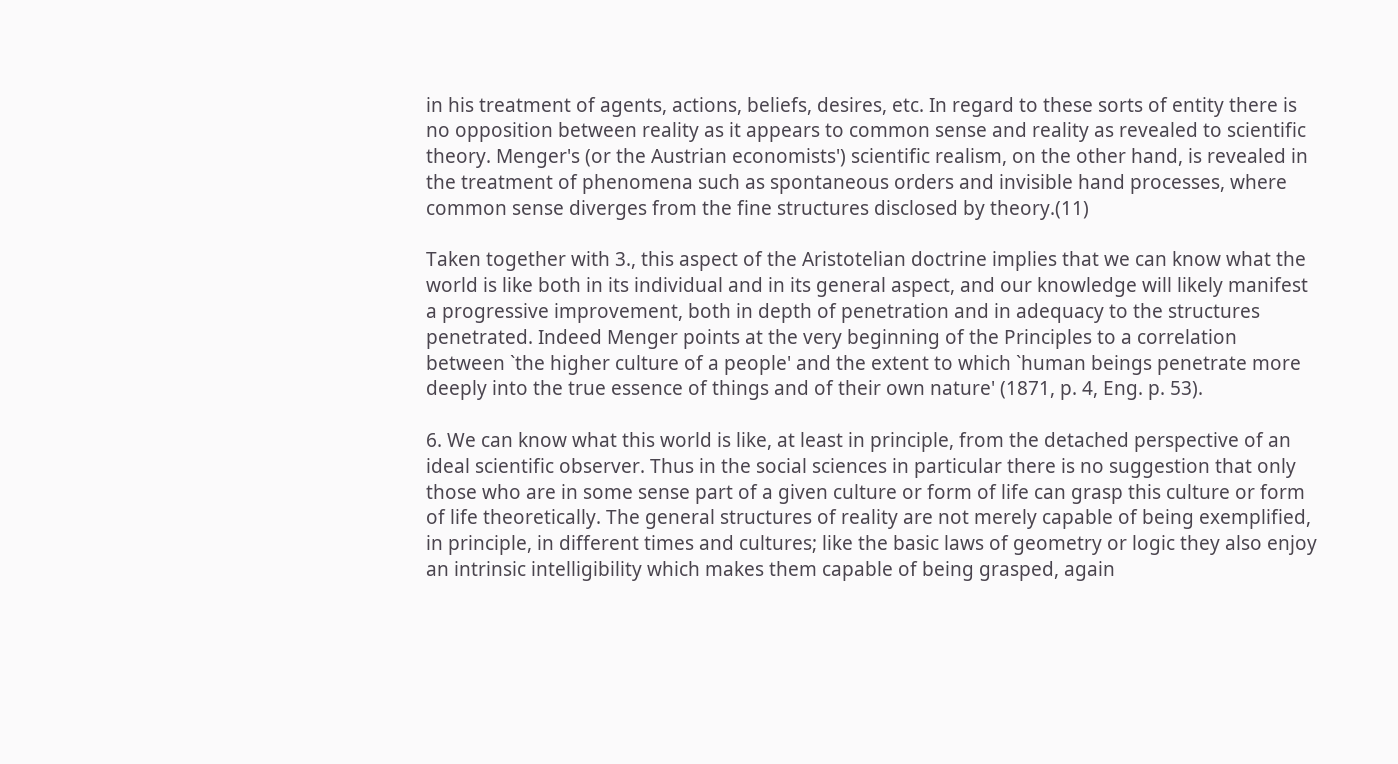in his treatment of agents, actions, beliefs, desires, etc. In regard to these sorts of entity there is no opposition between reality as it appears to common sense and reality as revealed to scientific theory. Menger's (or the Austrian economists') scientific realism, on the other hand, is revealed in the treatment of phenomena such as spontaneous orders and invisible hand processes, where common sense diverges from the fine structures disclosed by theory.(11)

Taken together with 3., this aspect of the Aristotelian doctrine implies that we can know what the world is like both in its individual and in its general aspect, and our knowledge will likely manifest a progressive improvement, both in depth of penetration and in adequacy to the structures penetrated. Indeed Menger points at the very beginning of the Principles to a correlation between `the higher culture of a people' and the extent to which `human beings penetrate more deeply into the true essence of things and of their own nature' (1871, p. 4, Eng. p. 53).

6. We can know what this world is like, at least in principle, from the detached perspective of an ideal scientific observer. Thus in the social sciences in particular there is no suggestion that only those who are in some sense part of a given culture or form of life can grasp this culture or form of life theoretically. The general structures of reality are not merely capable of being exemplified, in principle, in different times and cultures; like the basic laws of geometry or logic they also enjoy an intrinsic intelligibility which makes them capable of being grasped, again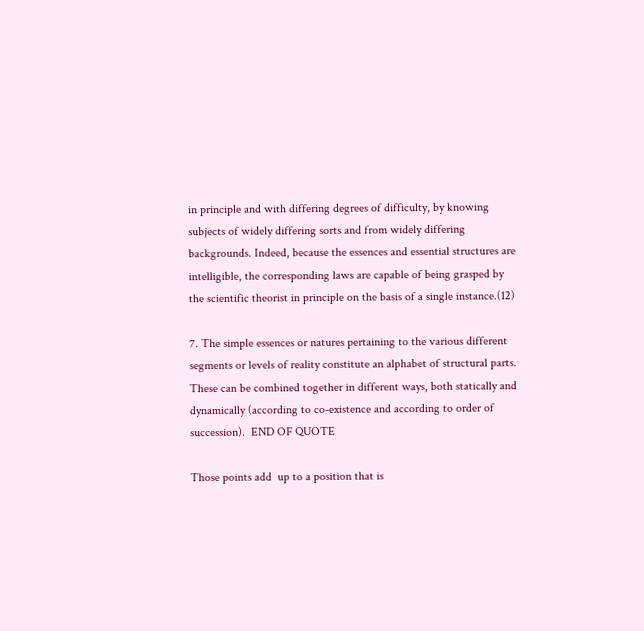in principle and with differing degrees of difficulty, by knowing subjects of widely differing sorts and from widely differing backgrounds. Indeed, because the essences and essential structures are intelligible, the corresponding laws are capable of being grasped by the scientific theorist in principle on the basis of a single instance.(12)

7. The simple essences or natures pertaining to the various different segments or levels of reality constitute an alphabet of structural parts. These can be combined together in different ways, both statically and dynamically (according to co-existence and according to order of succession).  END OF QUOTE

Those points add  up to a position that is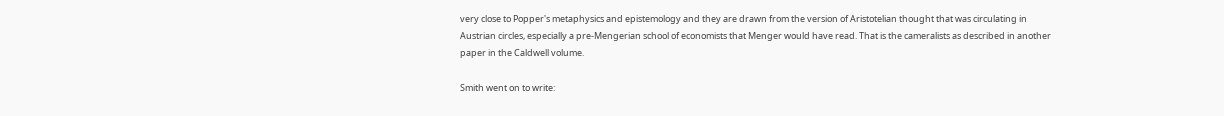very close to Popper's metaphysics and epistemology and they are drawn from the version of Aristotelian thought that was circulating in Austrian circles, especially a pre-Mengerian school of economists that Menger would have read. That is the cameralists as described in another paper in the Caldwell volume.

Smith went on to write: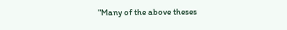"Many of the above theses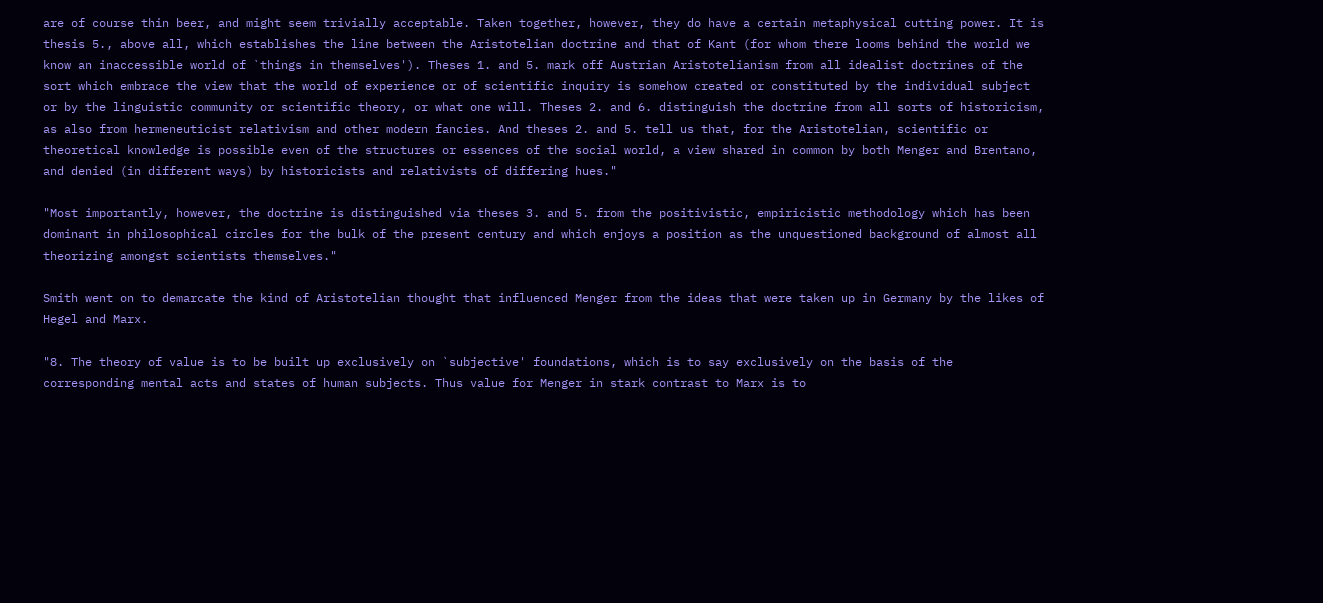are of course thin beer, and might seem trivially acceptable. Taken together, however, they do have a certain metaphysical cutting power. It is thesis 5., above all, which establishes the line between the Aristotelian doctrine and that of Kant (for whom there looms behind the world we know an inaccessible world of `things in themselves'). Theses 1. and 5. mark off Austrian Aristotelianism from all idealist doctrines of the sort which embrace the view that the world of experience or of scientific inquiry is somehow created or constituted by the individual subject or by the linguistic community or scientific theory, or what one will. Theses 2. and 6. distinguish the doctrine from all sorts of historicism, as also from hermeneuticist relativism and other modern fancies. And theses 2. and 5. tell us that, for the Aristotelian, scientific or theoretical knowledge is possible even of the structures or essences of the social world, a view shared in common by both Menger and Brentano, and denied (in different ways) by historicists and relativists of differing hues."

"Most importantly, however, the doctrine is distinguished via theses 3. and 5. from the positivistic, empiricistic methodology which has been dominant in philosophical circles for the bulk of the present century and which enjoys a position as the unquestioned background of almost all theorizing amongst scientists themselves."

Smith went on to demarcate the kind of Aristotelian thought that influenced Menger from the ideas that were taken up in Germany by the likes of Hegel and Marx.

"8. The theory of value is to be built up exclusively on `subjective' foundations, which is to say exclusively on the basis of the corresponding mental acts and states of human subjects. Thus value for Menger in stark contrast to Marx is to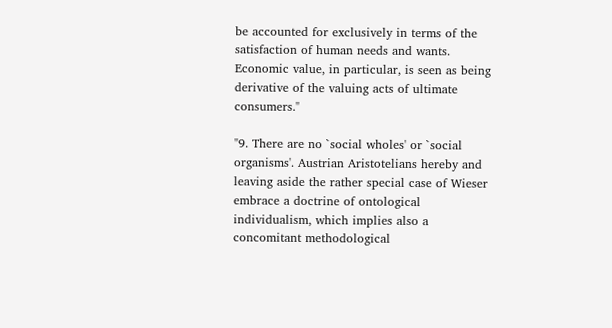be accounted for exclusively in terms of the satisfaction of human needs and wants. Economic value, in particular, is seen as being derivative of the valuing acts of ultimate consumers."

"9. There are no `social wholes' or `social organisms'. Austrian Aristotelians hereby and leaving aside the rather special case of Wieser embrace a doctrine of ontological individualism, which implies also a concomitant methodological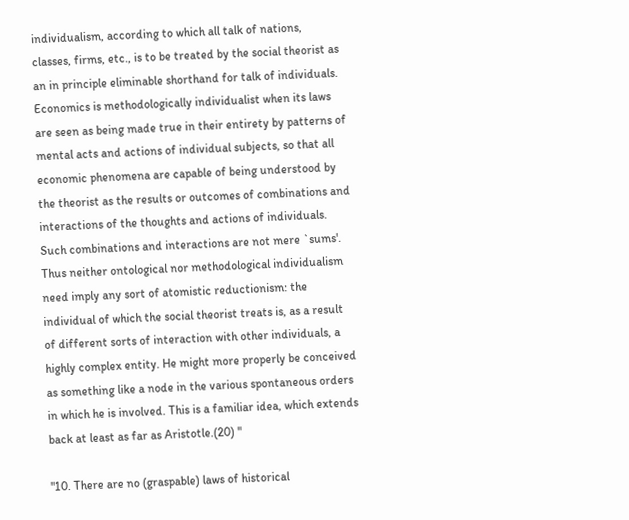individualism, according to which all talk of nations, classes, firms, etc., is to be treated by the social theorist as an in principle eliminable shorthand for talk of individuals. Economics is methodologically individualist when its laws are seen as being made true in their entirety by patterns of mental acts and actions of individual subjects, so that all economic phenomena are capable of being understood by the theorist as the results or outcomes of combinations and interactions of the thoughts and actions of individuals. Such combinations and interactions are not mere `sums'. Thus neither ontological nor methodological individualism need imply any sort of atomistic reductionism: the individual of which the social theorist treats is, as a result of different sorts of interaction with other individuals, a highly complex entity. He might more properly be conceived as something like a node in the various spontaneous orders in which he is involved. This is a familiar idea, which extends back at least as far as Aristotle.(20) "

"10. There are no (graspable) laws of historical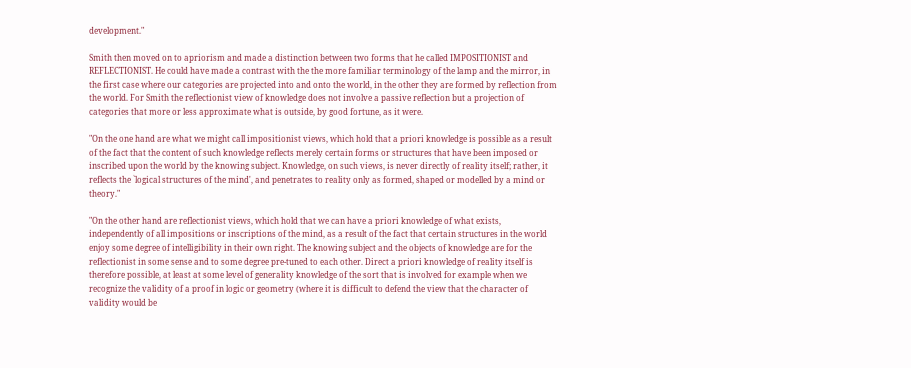development."

Smith then moved on to apriorism and made a distinction between two forms that he called IMPOSITIONIST and REFLECTIONIST. He could have made a contrast with the the more familiar terminology of the lamp and the mirror, in the first case where our categories are projected into and onto the world, in the other they are formed by reflection from the world. For Smith the reflectionist view of knowledge does not involve a passive reflection but a projection of categories that more or less approximate what is outside, by good fortune, as it were.

"On the one hand are what we might call impositionist views, which hold that a priori knowledge is possible as a result of the fact that the content of such knowledge reflects merely certain forms or structures that have been imposed or inscribed upon the world by the knowing subject. Knowledge, on such views, is never directly of reality itself; rather, it reflects the `logical structures of the mind', and penetrates to reality only as formed, shaped or modelled by a mind or theory."

"On the other hand are reflectionist views, which hold that we can have a priori knowledge of what exists, independently of all impositions or inscriptions of the mind, as a result of the fact that certain structures in the world enjoy some degree of intelligibility in their own right. The knowing subject and the objects of knowledge are for the reflectionist in some sense and to some degree pre-tuned to each other. Direct a priori knowledge of reality itself is therefore possible, at least at some level of generality knowledge of the sort that is involved for example when we recognize the validity of a proof in logic or geometry (where it is difficult to defend the view that the character of validity would be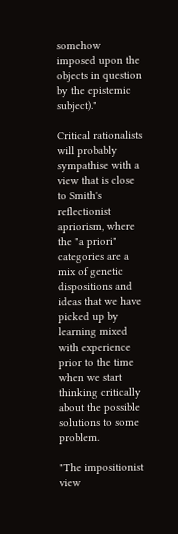somehow imposed upon the objects in question by the epistemic subject)."

Critical rationalists will probably sympathise with a view that is close to Smith's reflectionist apriorism, where the "a priori" categories are a mix of genetic dispositions and ideas that we have picked up by learning mixed with experience prior to the time when we start thinking critically about the possible solutions to some problem.

"The impositionist view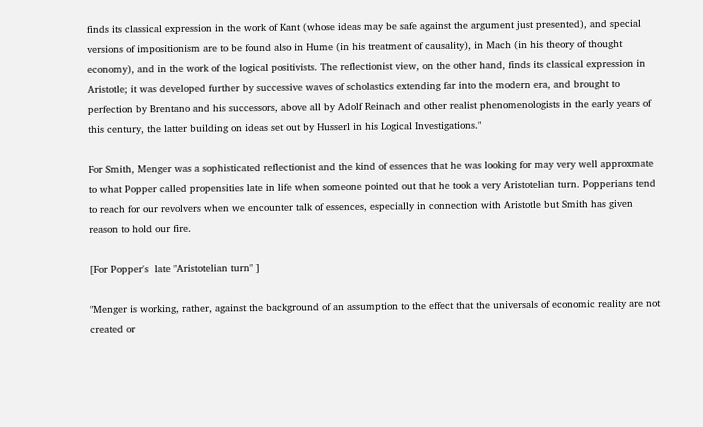finds its classical expression in the work of Kant (whose ideas may be safe against the argument just presented), and special versions of impositionism are to be found also in Hume (in his treatment of causality), in Mach (in his theory of thought economy), and in the work of the logical positivists. The reflectionist view, on the other hand, finds its classical expression in Aristotle; it was developed further by successive waves of scholastics extending far into the modern era, and brought to perfection by Brentano and his successors, above all by Adolf Reinach and other realist phenomenologists in the early years of this century, the latter building on ideas set out by Husserl in his Logical Investigations."

For Smith, Menger was a sophisticated reflectionist and the kind of essences that he was looking for may very well approxmate to what Popper called propensities late in life when someone pointed out that he took a very Aristotelian turn. Popperians tend to reach for our revolvers when we encounter talk of essences, especially in connection with Aristotle but Smith has given reason to hold our fire.

[For Popper's  late "Aristotelian turn" ]

"Menger is working, rather, against the background of an assumption to the effect that the universals of economic reality are not created or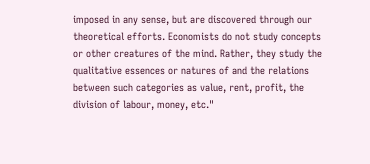imposed in any sense, but are discovered through our theoretical efforts. Economists do not study concepts or other creatures of the mind. Rather, they study the qualitative essences or natures of and the relations between such categories as value, rent, profit, the division of labour, money, etc."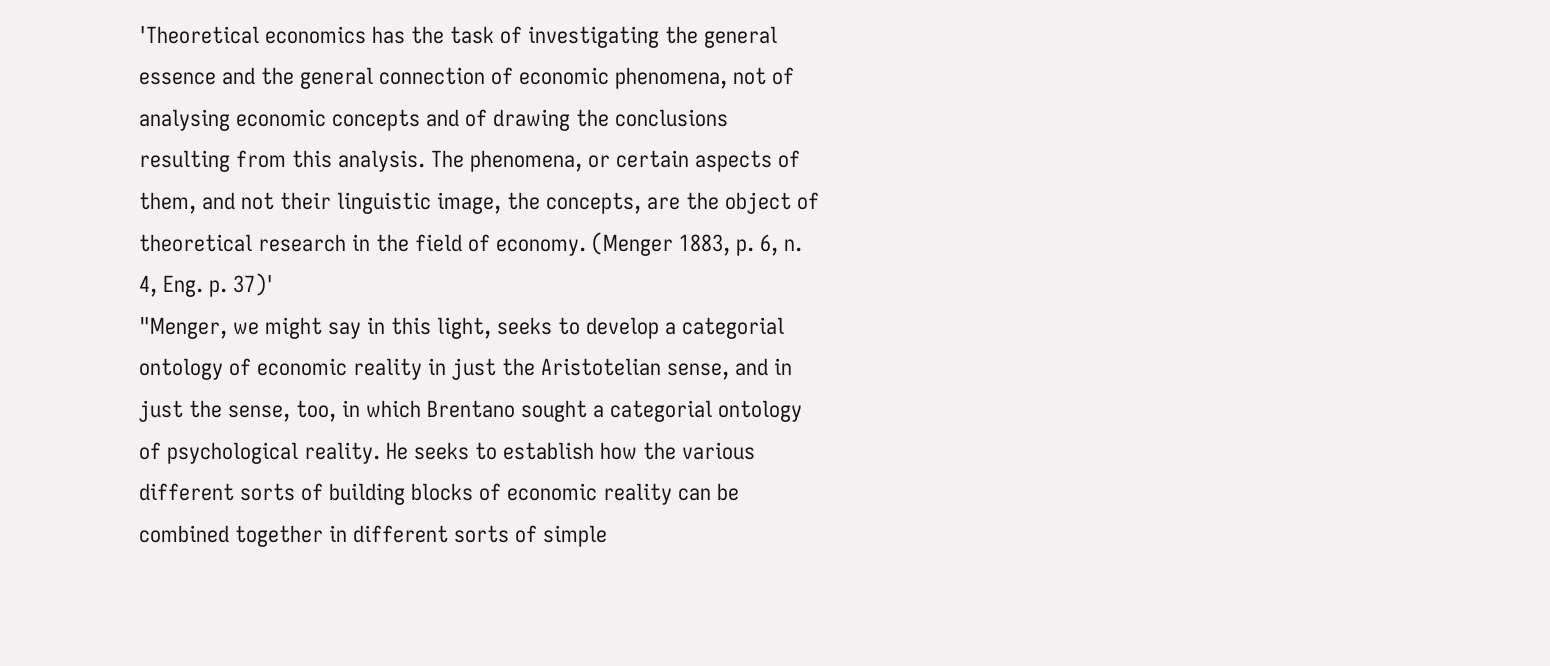'Theoretical economics has the task of investigating the general essence and the general connection of economic phenomena, not of analysing economic concepts and of drawing the conclusions resulting from this analysis. The phenomena, or certain aspects of them, and not their linguistic image, the concepts, are the object of theoretical research in the field of economy. (Menger 1883, p. 6, n. 4, Eng. p. 37)'
"Menger, we might say in this light, seeks to develop a categorial ontology of economic reality in just the Aristotelian sense, and in just the sense, too, in which Brentano sought a categorial ontology of psychological reality. He seeks to establish how the various different sorts of building blocks of economic reality can be combined together in different sorts of simple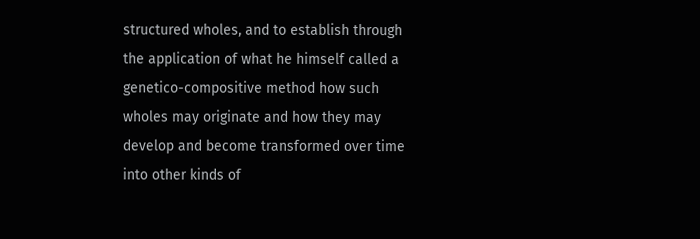structured wholes, and to establish through the application of what he himself called a genetico-compositive method how such wholes may originate and how they may develop and become transformed over time into other kinds of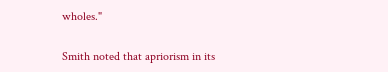wholes."

Smith noted that apriorism in its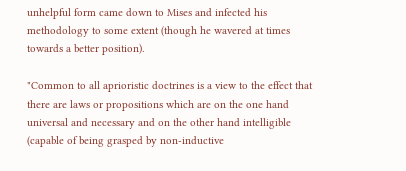unhelpful form came down to Mises and infected his methodology to some extent (though he wavered at times towards a better position).

"Common to all aprioristic doctrines is a view to the effect that there are laws or propositions which are on the one hand universal and necessary and on the other hand intelligible (capable of being grasped by non-inductive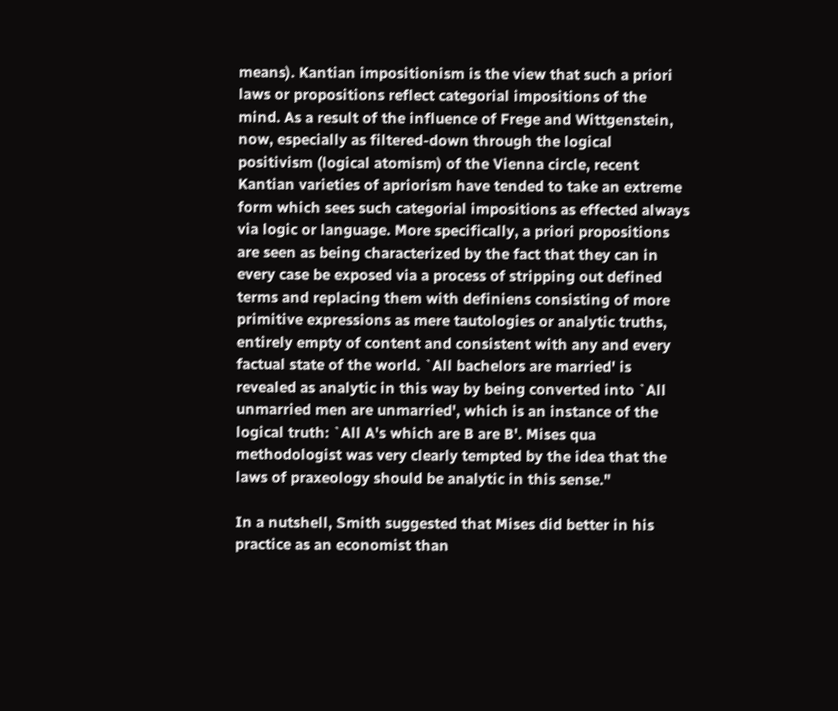means). Kantian impositionism is the view that such a priori laws or propositions reflect categorial impositions of the mind. As a result of the influence of Frege and Wittgenstein, now, especially as filtered-down through the logical positivism (logical atomism) of the Vienna circle, recent Kantian varieties of apriorism have tended to take an extreme form which sees such categorial impositions as effected always via logic or language. More specifically, a priori propositions are seen as being characterized by the fact that they can in every case be exposed via a process of stripping out defined terms and replacing them with definiens consisting of more primitive expressions as mere tautologies or analytic truths, entirely empty of content and consistent with any and every factual state of the world. `All bachelors are married' is revealed as analytic in this way by being converted into `All unmarried men are unmarried', which is an instance of the logical truth: `All A's which are B are B'. Mises qua methodologist was very clearly tempted by the idea that the laws of praxeology should be analytic in this sense."

In a nutshell, Smith suggested that Mises did better in his practice as an economist than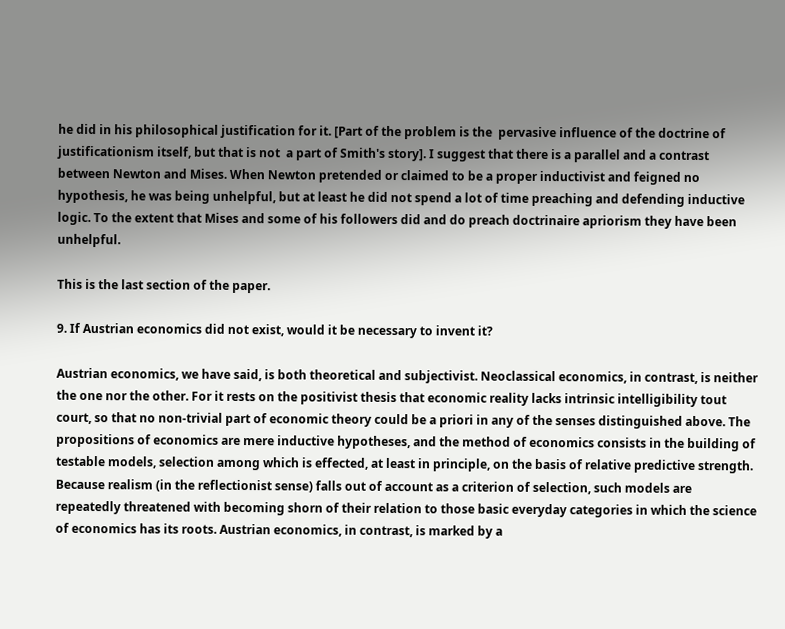he did in his philosophical justification for it. [Part of the problem is the  pervasive influence of the doctrine of justificationism itself, but that is not  a part of Smith's story]. I suggest that there is a parallel and a contrast between Newton and Mises. When Newton pretended or claimed to be a proper inductivist and feigned no hypothesis, he was being unhelpful, but at least he did not spend a lot of time preaching and defending inductive logic. To the extent that Mises and some of his followers did and do preach doctrinaire apriorism they have been unhelpful.

This is the last section of the paper.

9. If Austrian economics did not exist, would it be necessary to invent it?

Austrian economics, we have said, is both theoretical and subjectivist. Neoclassical economics, in contrast, is neither the one nor the other. For it rests on the positivist thesis that economic reality lacks intrinsic intelligibility tout court, so that no non-trivial part of economic theory could be a priori in any of the senses distinguished above. The propositions of economics are mere inductive hypotheses, and the method of economics consists in the building of testable models, selection among which is effected, at least in principle, on the basis of relative predictive strength. Because realism (in the reflectionist sense) falls out of account as a criterion of selection, such models are repeatedly threatened with becoming shorn of their relation to those basic everyday categories in which the science of economics has its roots. Austrian economics, in contrast, is marked by a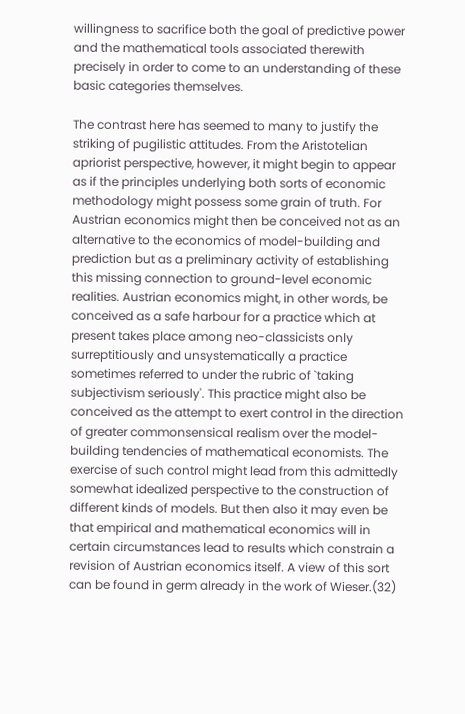willingness to sacrifice both the goal of predictive power and the mathematical tools associated therewith precisely in order to come to an understanding of these basic categories themselves.

The contrast here has seemed to many to justify the striking of pugilistic attitudes. From the Aristotelian apriorist perspective, however, it might begin to appear as if the principles underlying both sorts of economic methodology might possess some grain of truth. For Austrian economics might then be conceived not as an alternative to the economics of model-building and prediction but as a preliminary activity of establishing this missing connection to ground-level economic realities. Austrian economics might, in other words, be conceived as a safe harbour for a practice which at present takes place among neo-classicists only surreptitiously and unsystematically a practice sometimes referred to under the rubric of `taking subjectivism seriously'. This practice might also be conceived as the attempt to exert control in the direction of greater commonsensical realism over the model-building tendencies of mathematical economists. The exercise of such control might lead from this admittedly somewhat idealized perspective to the construction of different kinds of models. But then also it may even be that empirical and mathematical economics will in certain circumstances lead to results which constrain a revision of Austrian economics itself. A view of this sort can be found in germ already in the work of Wieser.(32)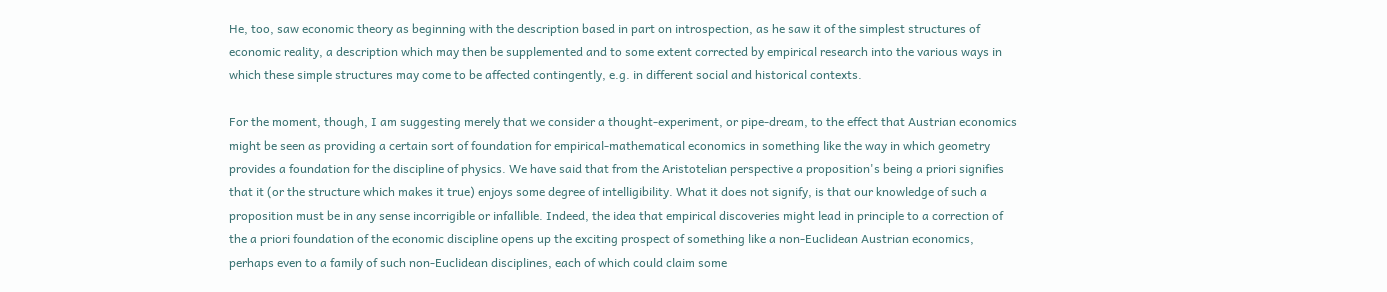He, too, saw economic theory as beginning with the description based in part on introspection, as he saw it of the simplest structures of economic reality, a description which may then be supplemented and to some extent corrected by empirical research into the various ways in which these simple structures may come to be affected contingently, e.g. in different social and historical contexts.

For the moment, though, I am suggesting merely that we consider a thought-experiment, or pipe-dream, to the effect that Austrian economics might be seen as providing a certain sort of foundation for empirical-mathematical economics in something like the way in which geometry provides a foundation for the discipline of physics. We have said that from the Aristotelian perspective a proposition's being a priori signifies that it (or the structure which makes it true) enjoys some degree of intelligibility. What it does not signify, is that our knowledge of such a proposition must be in any sense incorrigible or infallible. Indeed, the idea that empirical discoveries might lead in principle to a correction of the a priori foundation of the economic discipline opens up the exciting prospect of something like a non-Euclidean Austrian economics, perhaps even to a family of such non-Euclidean disciplines, each of which could claim some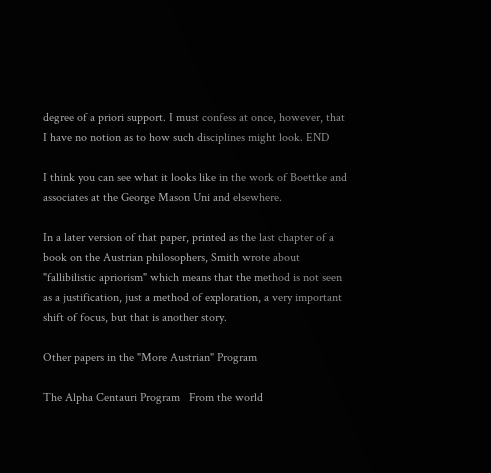degree of a priori support. I must confess at once, however, that I have no notion as to how such disciplines might look. END

I think you can see what it looks like in the work of Boettke and associates at the George Mason Uni and elsewhere.

In a later version of that paper, printed as the last chapter of a book on the Austrian philosophers, Smith wrote about "fallibilistic apriorism" which means that the method is not seen as a justification, just a method of exploration, a very important shift of focus, but that is another story.

Other papers in the "More Austrian" Program

The Alpha Centauri Program   From the world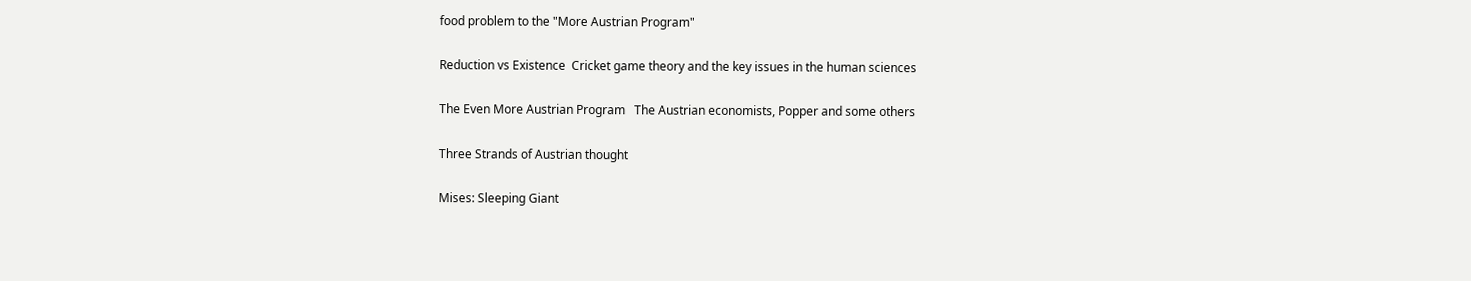food problem to the "More Austrian Program"

Reduction vs Existence  Cricket game theory and the key issues in the human sciences

The Even More Austrian Program   The Austrian economists, Popper and some others

Three Strands of Austrian thought

Mises: Sleeping Giant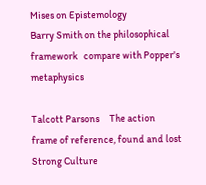Mises on Epistemology
Barry Smith on the philosophical framework   compare with Popper's metaphysics

Talcott Parsons     The action frame of reference, found and lost
Strong Culture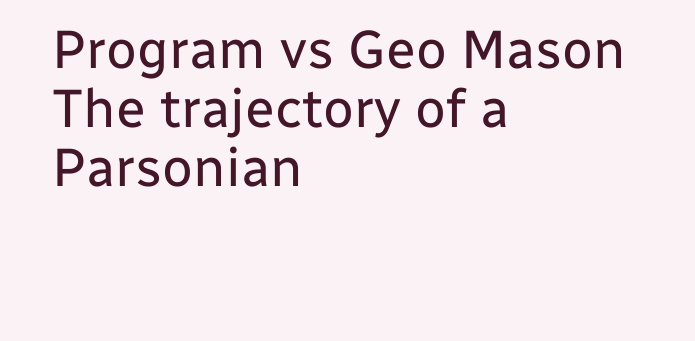Program vs Geo Mason   The trajectory of a Parsonian